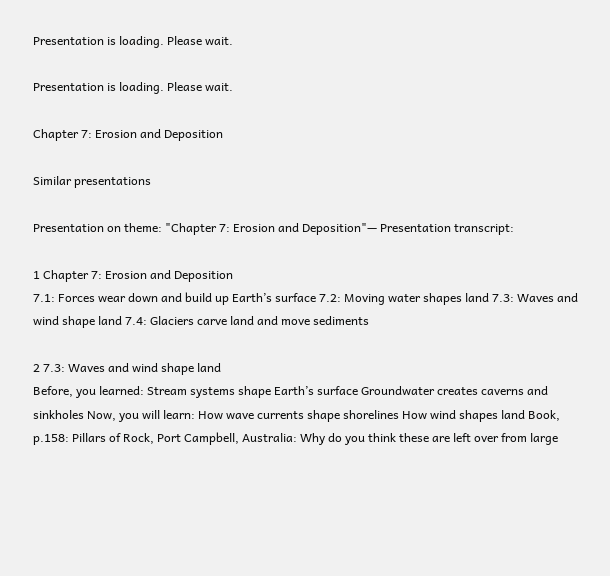Presentation is loading. Please wait.

Presentation is loading. Please wait.

Chapter 7: Erosion and Deposition

Similar presentations

Presentation on theme: "Chapter 7: Erosion and Deposition"— Presentation transcript:

1 Chapter 7: Erosion and Deposition
7.1: Forces wear down and build up Earth’s surface 7.2: Moving water shapes land 7.3: Waves and wind shape land 7.4: Glaciers carve land and move sediments

2 7.3: Waves and wind shape land
Before, you learned: Stream systems shape Earth’s surface Groundwater creates caverns and sinkholes Now, you will learn: How wave currents shape shorelines How wind shapes land Book, p.158: Pillars of Rock, Port Campbell, Australia: Why do you think these are left over from large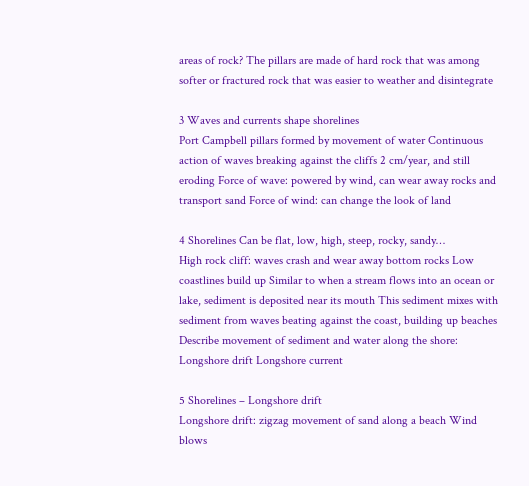areas of rock? The pillars are made of hard rock that was among softer or fractured rock that was easier to weather and disintegrate

3 Waves and currents shape shorelines
Port Campbell pillars formed by movement of water Continuous action of waves breaking against the cliffs 2 cm/year, and still eroding Force of wave: powered by wind, can wear away rocks and transport sand Force of wind: can change the look of land

4 Shorelines Can be flat, low, high, steep, rocky, sandy…
High rock cliff: waves crash and wear away bottom rocks Low coastlines build up Similar to when a stream flows into an ocean or lake, sediment is deposited near its mouth This sediment mixes with sediment from waves beating against the coast, building up beaches Describe movement of sediment and water along the shore: Longshore drift Longshore current

5 Shorelines – Longshore drift
Longshore drift: zigzag movement of sand along a beach Wind blows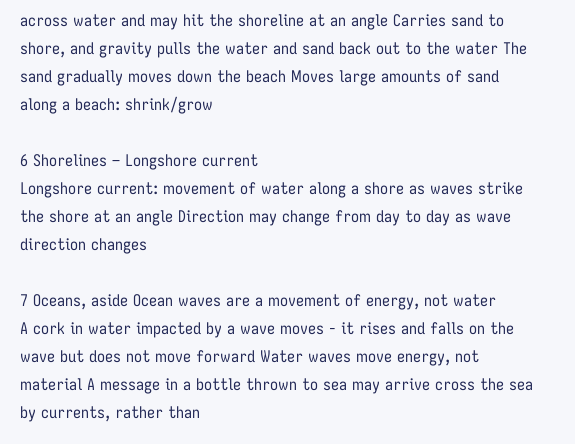across water and may hit the shoreline at an angle Carries sand to shore, and gravity pulls the water and sand back out to the water The sand gradually moves down the beach Moves large amounts of sand along a beach: shrink/grow

6 Shorelines – Longshore current
Longshore current: movement of water along a shore as waves strike the shore at an angle Direction may change from day to day as wave direction changes

7 Oceans, aside Ocean waves are a movement of energy, not water
A cork in water impacted by a wave moves - it rises and falls on the wave but does not move forward Water waves move energy, not material A message in a bottle thrown to sea may arrive cross the sea by currents, rather than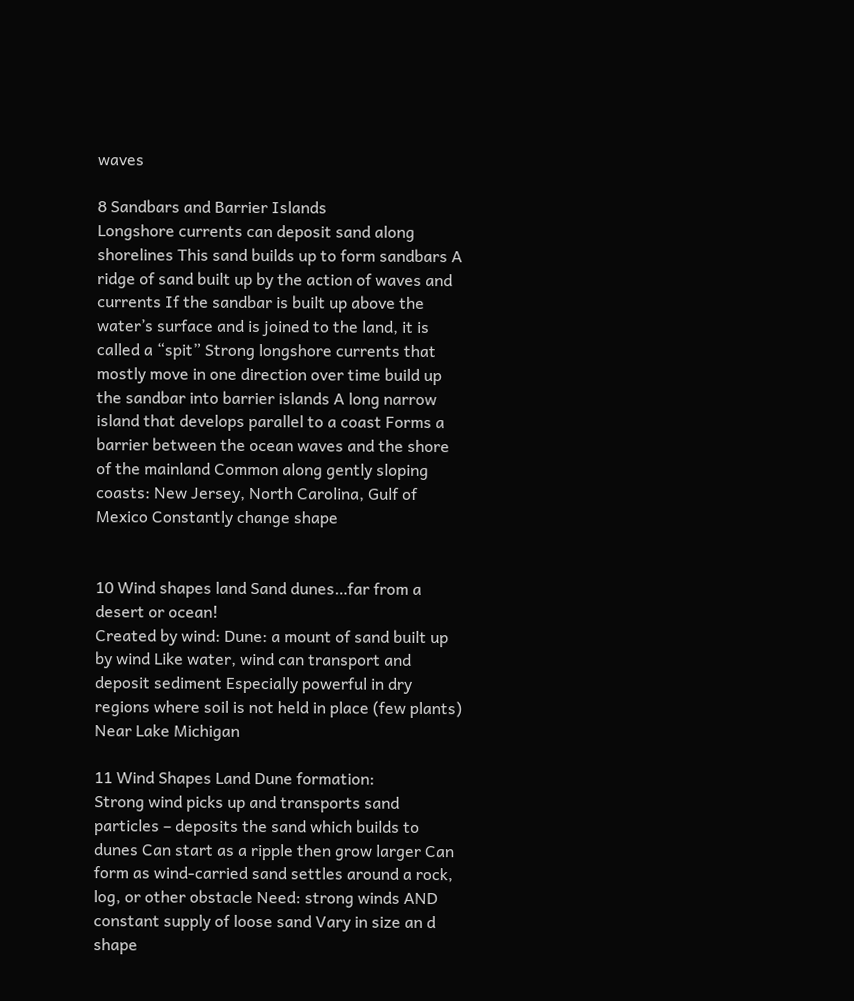waves

8 Sandbars and Barrier Islands
Longshore currents can deposit sand along shorelines This sand builds up to form sandbars A ridge of sand built up by the action of waves and currents If the sandbar is built up above the water’s surface and is joined to the land, it is called a “spit” Strong longshore currents that mostly move in one direction over time build up the sandbar into barrier islands A long narrow island that develops parallel to a coast Forms a barrier between the ocean waves and the shore of the mainland Common along gently sloping coasts: New Jersey, North Carolina, Gulf of Mexico Constantly change shape


10 Wind shapes land Sand dunes…far from a desert or ocean!
Created by wind: Dune: a mount of sand built up by wind Like water, wind can transport and deposit sediment Especially powerful in dry regions where soil is not held in place (few plants) Near Lake Michigan

11 Wind Shapes Land Dune formation:
Strong wind picks up and transports sand particles – deposits the sand which builds to dunes Can start as a ripple then grow larger Can form as wind-carried sand settles around a rock, log, or other obstacle Need: strong winds AND constant supply of loose sand Vary in size an d shape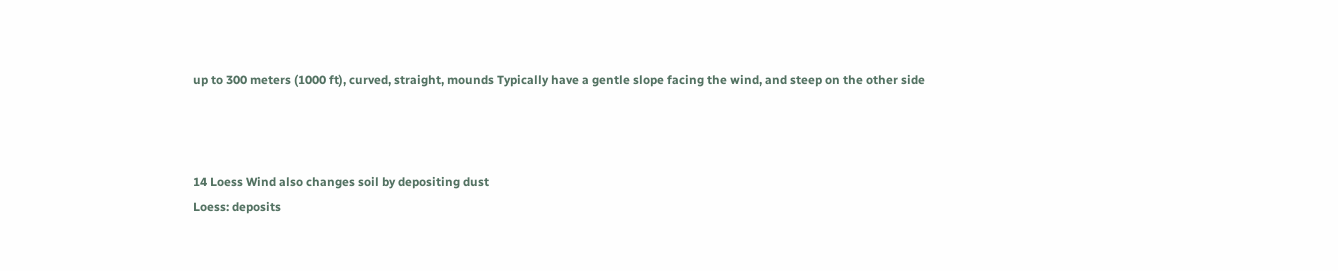up to 300 meters (1000 ft), curved, straight, mounds Typically have a gentle slope facing the wind, and steep on the other side



14 Loess Wind also changes soil by depositing dust
Loess: deposits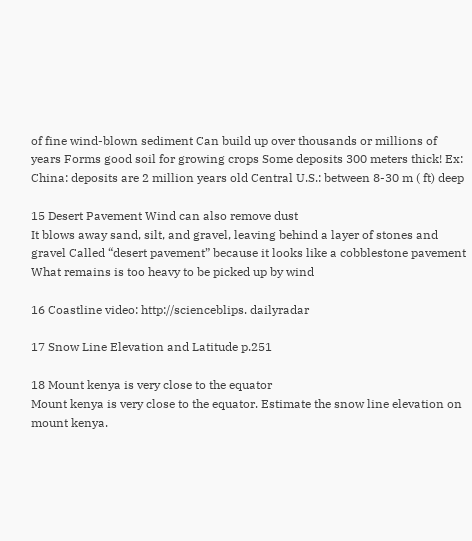of fine wind-blown sediment Can build up over thousands or millions of years Forms good soil for growing crops Some deposits 300 meters thick! Ex: China: deposits are 2 million years old Central U.S.: between 8-30 m ( ft) deep

15 Desert Pavement Wind can also remove dust
It blows away sand, silt, and gravel, leaving behind a layer of stones and gravel Called “desert pavement” because it looks like a cobblestone pavement What remains is too heavy to be picked up by wind

16 Coastline video: http://scienceblips. dailyradar

17 Snow Line Elevation and Latitude p.251

18 Mount kenya is very close to the equator
Mount kenya is very close to the equator. Estimate the snow line elevation on mount kenya.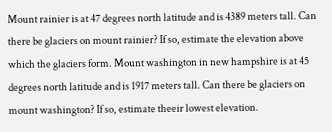Mount rainier is at 47 degrees north latitude and is 4389 meters tall. Can there be glaciers on mount rainier? If so, estimate the elevation above which the glaciers form. Mount washington in new hampshire is at 45 degrees north latitude and is 1917 meters tall. Can there be glaciers on mount washington? If so, estimate theeir lowest elevation.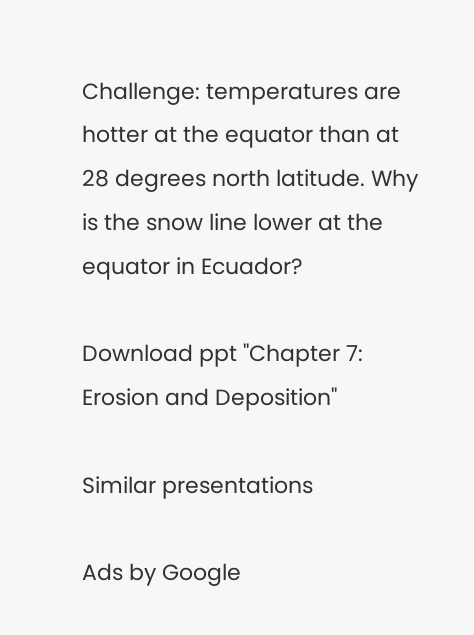Challenge: temperatures are hotter at the equator than at 28 degrees north latitude. Why is the snow line lower at the equator in Ecuador?

Download ppt "Chapter 7: Erosion and Deposition"

Similar presentations

Ads by Google